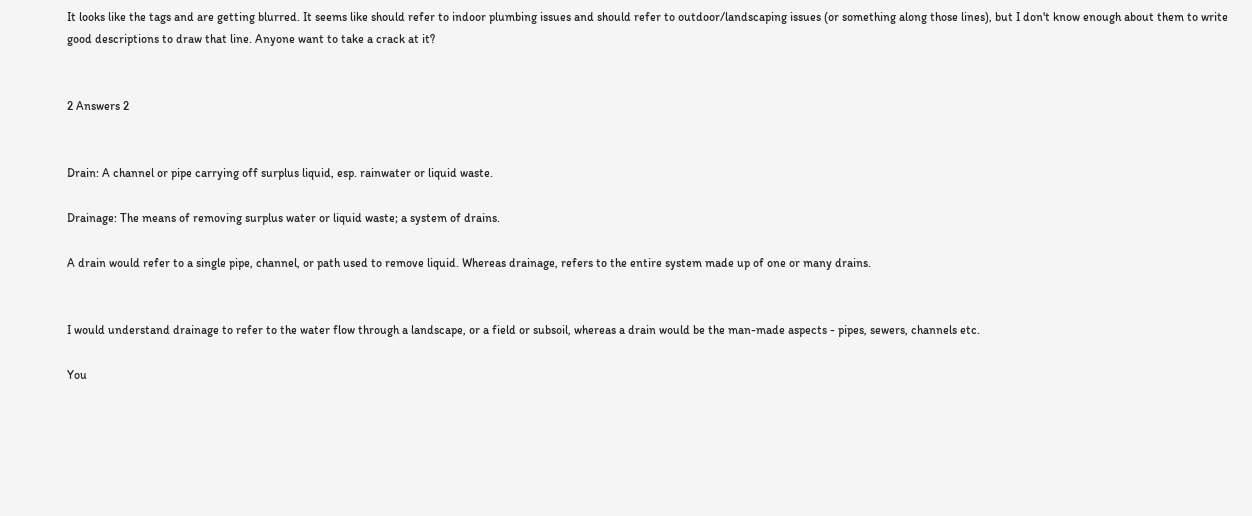It looks like the tags and are getting blurred. It seems like should refer to indoor plumbing issues and should refer to outdoor/landscaping issues (or something along those lines), but I don't know enough about them to write good descriptions to draw that line. Anyone want to take a crack at it?


2 Answers 2


Drain: A channel or pipe carrying off surplus liquid, esp. rainwater or liquid waste.

Drainage: The means of removing surplus water or liquid waste; a system of drains.

A drain would refer to a single pipe, channel, or path used to remove liquid. Whereas drainage, refers to the entire system made up of one or many drains.


I would understand drainage to refer to the water flow through a landscape, or a field or subsoil, whereas a drain would be the man-made aspects - pipes, sewers, channels etc.

You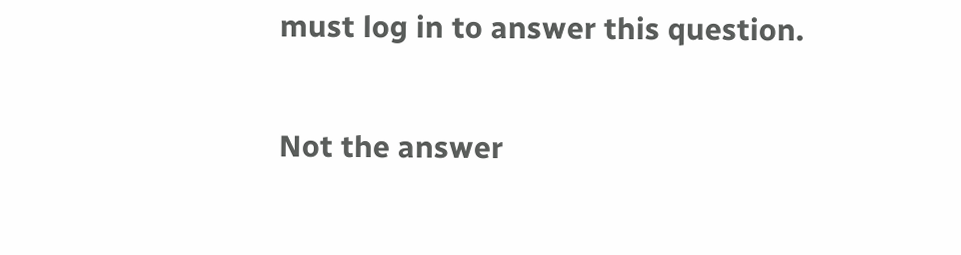must log in to answer this question.

Not the answer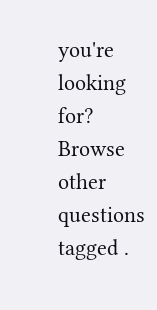you're looking for? Browse other questions tagged .